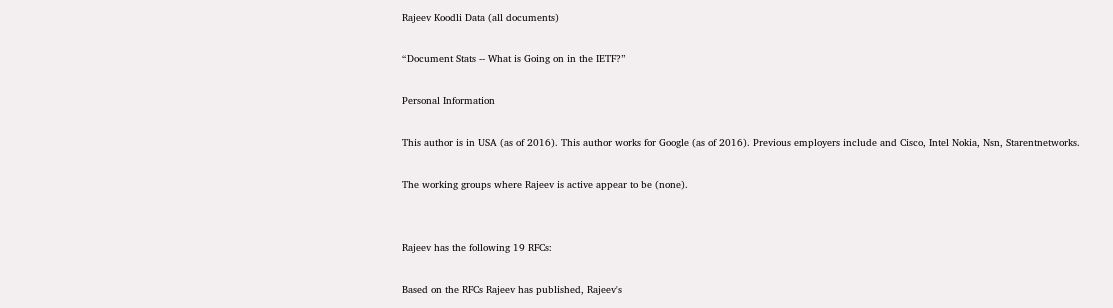Rajeev Koodli Data (all documents)

“Document Stats -- What is Going on in the IETF?”

Personal Information

This author is in USA (as of 2016). This author works for Google (as of 2016). Previous employers include and Cisco, Intel Nokia, Nsn, Starentnetworks.

The working groups where Rajeev is active appear to be (none).


Rajeev has the following 19 RFCs:

Based on the RFCs Rajeev has published, Rajeev's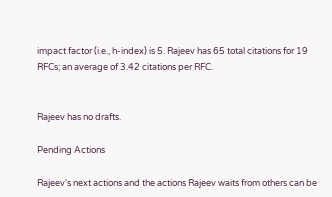impact factor (i.e., h-index) is 5. Rajeev has 65 total citations for 19 RFCs; an average of 3.42 citations per RFC.


Rajeev has no drafts.

Pending Actions

Rajeev's next actions and the actions Rajeev waits from others can be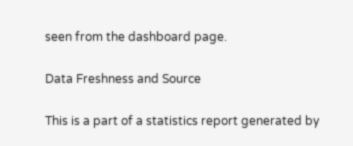seen from the dashboard page.

Data Freshness and Source

This is a part of a statistics report generated by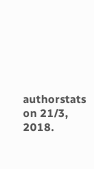authorstats on 21/3, 2018.